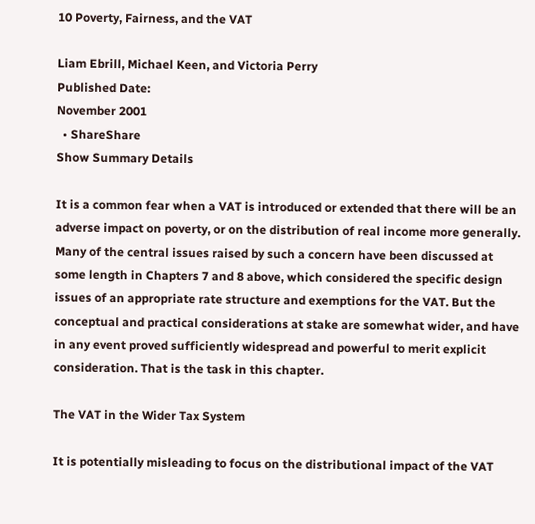10 Poverty, Fairness, and the VAT

Liam Ebrill, Michael Keen, and Victoria Perry
Published Date:
November 2001
  • ShareShare
Show Summary Details

It is a common fear when a VAT is introduced or extended that there will be an adverse impact on poverty, or on the distribution of real income more generally. Many of the central issues raised by such a concern have been discussed at some length in Chapters 7 and 8 above, which considered the specific design issues of an appropriate rate structure and exemptions for the VAT. But the conceptual and practical considerations at stake are somewhat wider, and have in any event proved sufficiently widespread and powerful to merit explicit consideration. That is the task in this chapter.

The VAT in the Wider Tax System

It is potentially misleading to focus on the distributional impact of the VAT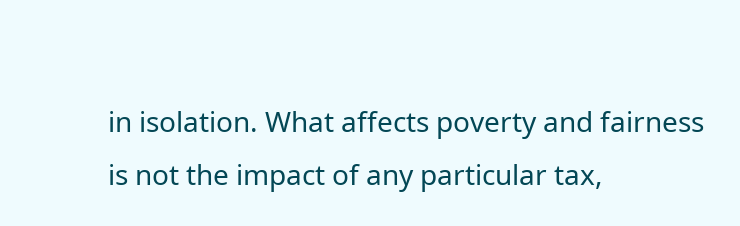in isolation. What affects poverty and fairness is not the impact of any particular tax,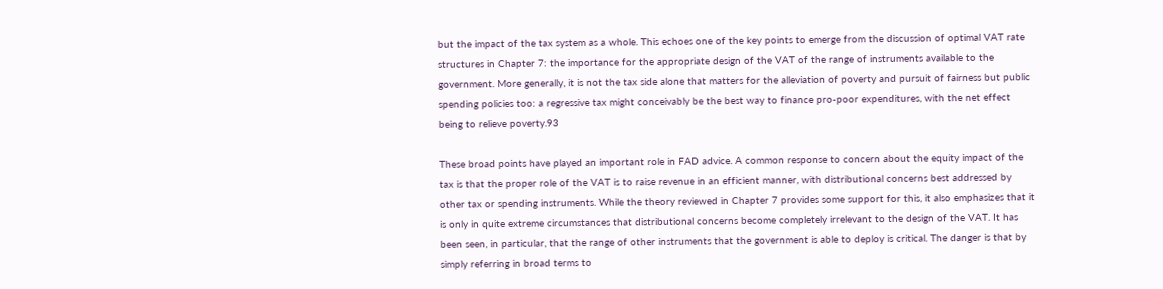but the impact of the tax system as a whole. This echoes one of the key points to emerge from the discussion of optimal VAT rate structures in Chapter 7: the importance for the appropriate design of the VAT of the range of instruments available to the government. More generally, it is not the tax side alone that matters for the alleviation of poverty and pursuit of fairness but public spending policies too: a regressive tax might conceivably be the best way to finance pro-poor expenditures, with the net effect being to relieve poverty.93

These broad points have played an important role in FAD advice. A common response to concern about the equity impact of the tax is that the proper role of the VAT is to raise revenue in an efficient manner, with distributional concerns best addressed by other tax or spending instruments. While the theory reviewed in Chapter 7 provides some support for this, it also emphasizes that it is only in quite extreme circumstances that distributional concerns become completely irrelevant to the design of the VAT. It has been seen, in particular, that the range of other instruments that the government is able to deploy is critical. The danger is that by simply referring in broad terms to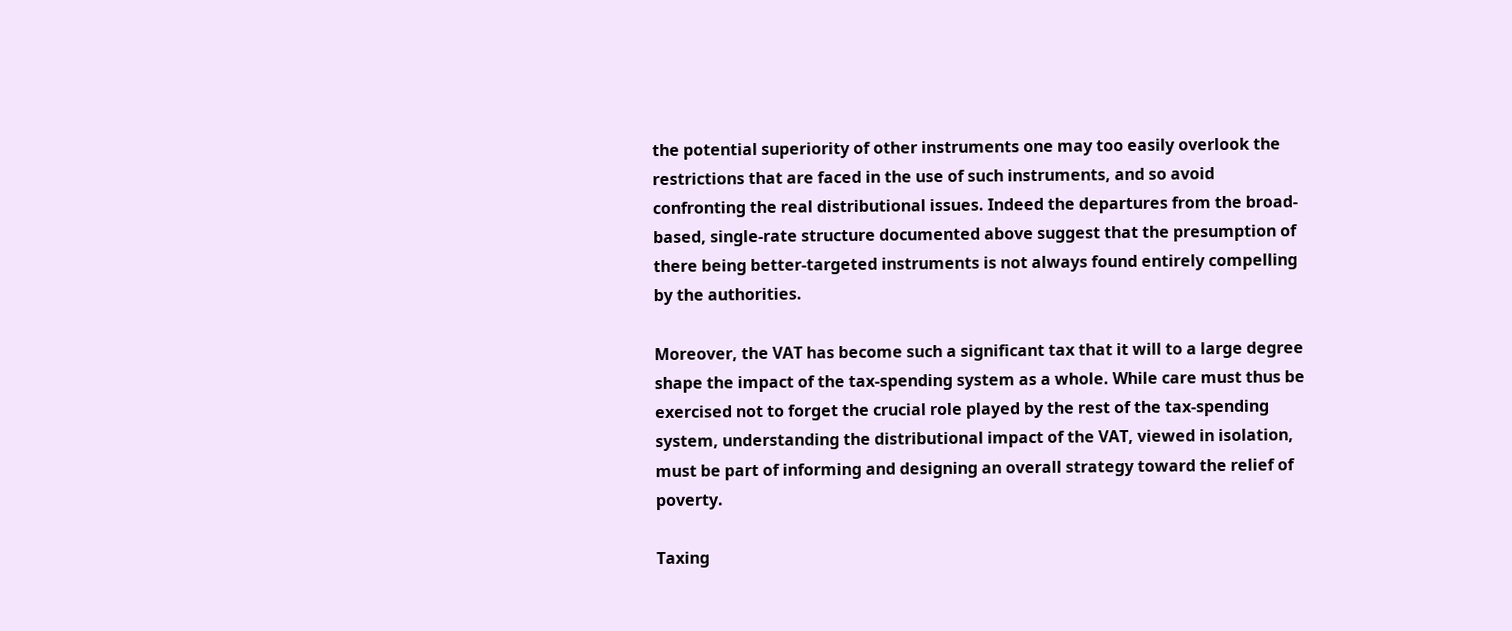the potential superiority of other instruments one may too easily overlook the restrictions that are faced in the use of such instruments, and so avoid confronting the real distributional issues. Indeed the departures from the broad-based, single-rate structure documented above suggest that the presumption of there being better-targeted instruments is not always found entirely compelling by the authorities.

Moreover, the VAT has become such a significant tax that it will to a large degree shape the impact of the tax-spending system as a whole. While care must thus be exercised not to forget the crucial role played by the rest of the tax-spending system, understanding the distributional impact of the VAT, viewed in isolation, must be part of informing and designing an overall strategy toward the relief of poverty.

Taxing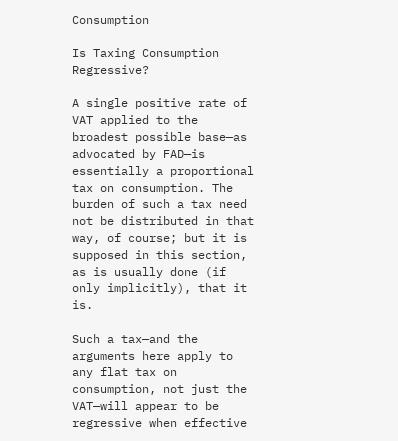Consumption

Is Taxing Consumption Regressive?

A single positive rate of VAT applied to the broadest possible base—as advocated by FAD—is essentially a proportional tax on consumption. The burden of such a tax need not be distributed in that way, of course; but it is supposed in this section, as is usually done (if only implicitly), that it is.

Such a tax—and the arguments here apply to any flat tax on consumption, not just the VAT—will appear to be regressive when effective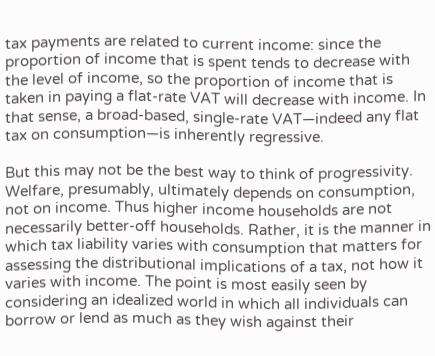tax payments are related to current income: since the proportion of income that is spent tends to decrease with the level of income, so the proportion of income that is taken in paying a flat-rate VAT will decrease with income. In that sense, a broad-based, single-rate VAT—indeed any flat tax on consumption—is inherently regressive.

But this may not be the best way to think of progressivity. Welfare, presumably, ultimately depends on consumption, not on income. Thus higher income households are not necessarily better-off households. Rather, it is the manner in which tax liability varies with consumption that matters for assessing the distributional implications of a tax, not how it varies with income. The point is most easily seen by considering an idealized world in which all individuals can borrow or lend as much as they wish against their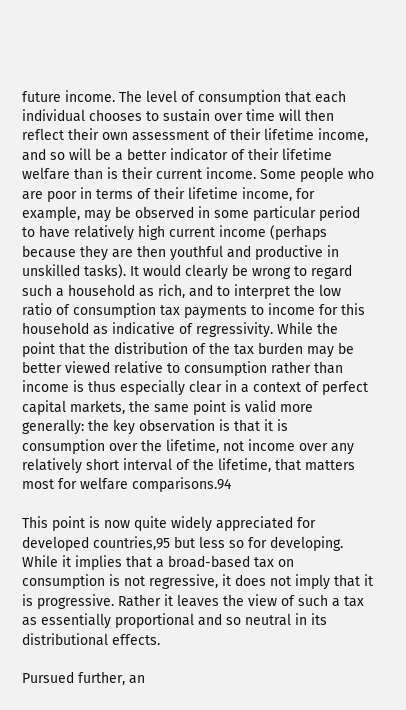future income. The level of consumption that each individual chooses to sustain over time will then reflect their own assessment of their lifetime income, and so will be a better indicator of their lifetime welfare than is their current income. Some people who are poor in terms of their lifetime income, for example, may be observed in some particular period to have relatively high current income (perhaps because they are then youthful and productive in unskilled tasks). It would clearly be wrong to regard such a household as rich, and to interpret the low ratio of consumption tax payments to income for this household as indicative of regressivity. While the point that the distribution of the tax burden may be better viewed relative to consumption rather than income is thus especially clear in a context of perfect capital markets, the same point is valid more generally: the key observation is that it is consumption over the lifetime, not income over any relatively short interval of the lifetime, that matters most for welfare comparisons.94

This point is now quite widely appreciated for developed countries,95 but less so for developing. While it implies that a broad-based tax on consumption is not regressive, it does not imply that it is progressive. Rather it leaves the view of such a tax as essentially proportional and so neutral in its distributional effects.

Pursued further, an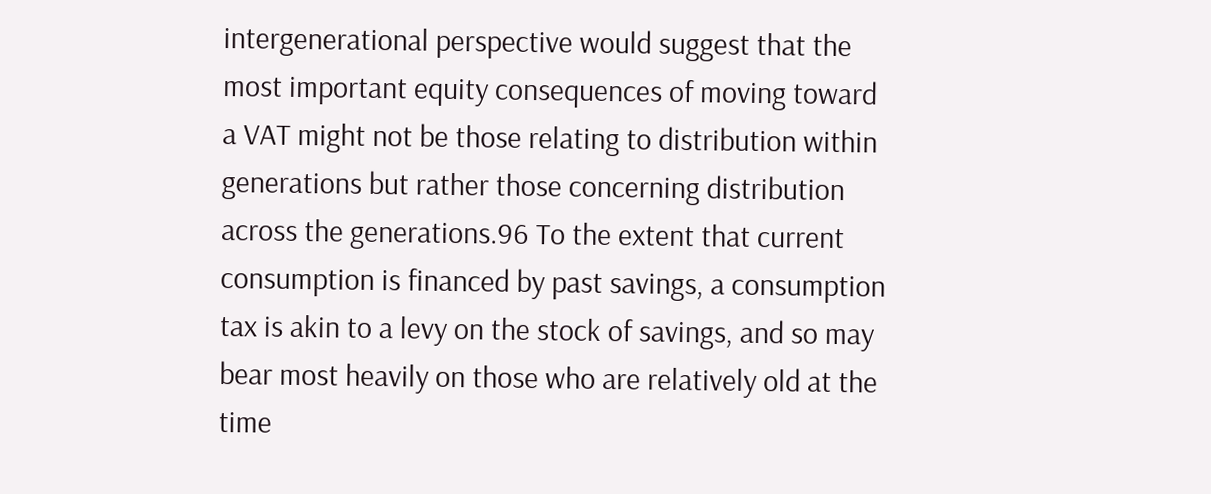intergenerational perspective would suggest that the most important equity consequences of moving toward a VAT might not be those relating to distribution within generations but rather those concerning distribution across the generations.96 To the extent that current consumption is financed by past savings, a consumption tax is akin to a levy on the stock of savings, and so may bear most heavily on those who are relatively old at the time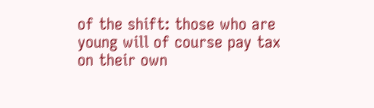of the shift: those who are young will of course pay tax on their own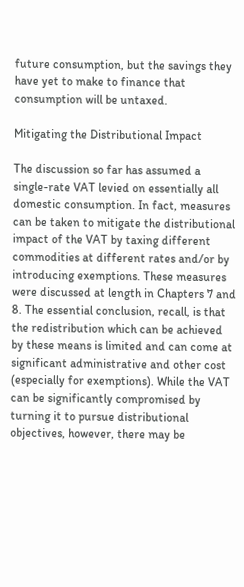future consumption, but the savings they have yet to make to finance that consumption will be untaxed.

Mitigating the Distributional Impact

The discussion so far has assumed a single-rate VAT levied on essentially all domestic consumption. In fact, measures can be taken to mitigate the distributional impact of the VAT by taxing different commodities at different rates and/or by introducing exemptions. These measures were discussed at length in Chapters 7 and 8. The essential conclusion, recall, is that the redistribution which can be achieved by these means is limited and can come at significant administrative and other cost (especially for exemptions). While the VAT can be significantly compromised by turning it to pursue distributional objectives, however, there may be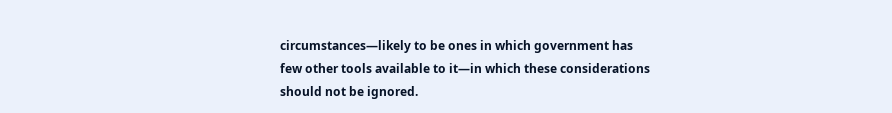circumstances—likely to be ones in which government has few other tools available to it—in which these considerations should not be ignored.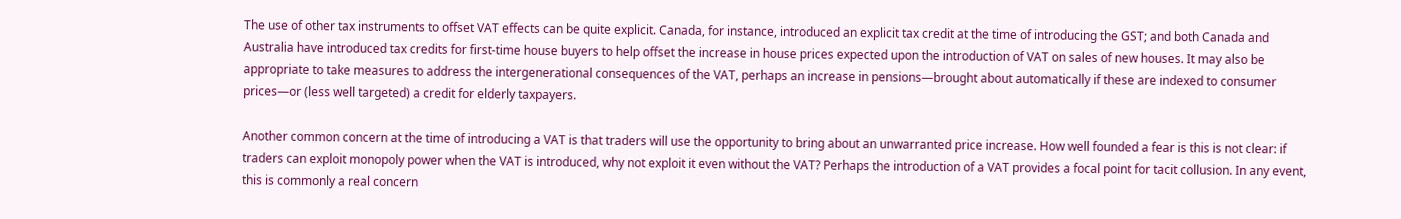The use of other tax instruments to offset VAT effects can be quite explicit. Canada, for instance, introduced an explicit tax credit at the time of introducing the GST; and both Canada and Australia have introduced tax credits for first-time house buyers to help offset the increase in house prices expected upon the introduction of VAT on sales of new houses. It may also be appropriate to take measures to address the intergenerational consequences of the VAT, perhaps an increase in pensions—brought about automatically if these are indexed to consumer prices—or (less well targeted) a credit for elderly taxpayers.

Another common concern at the time of introducing a VAT is that traders will use the opportunity to bring about an unwarranted price increase. How well founded a fear is this is not clear: if traders can exploit monopoly power when the VAT is introduced, why not exploit it even without the VAT? Perhaps the introduction of a VAT provides a focal point for tacit collusion. In any event, this is commonly a real concern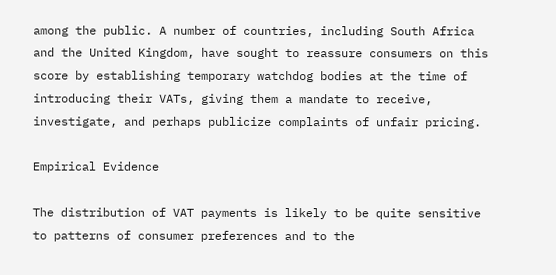among the public. A number of countries, including South Africa and the United Kingdom, have sought to reassure consumers on this score by establishing temporary watchdog bodies at the time of introducing their VATs, giving them a mandate to receive, investigate, and perhaps publicize complaints of unfair pricing.

Empirical Evidence

The distribution of VAT payments is likely to be quite sensitive to patterns of consumer preferences and to the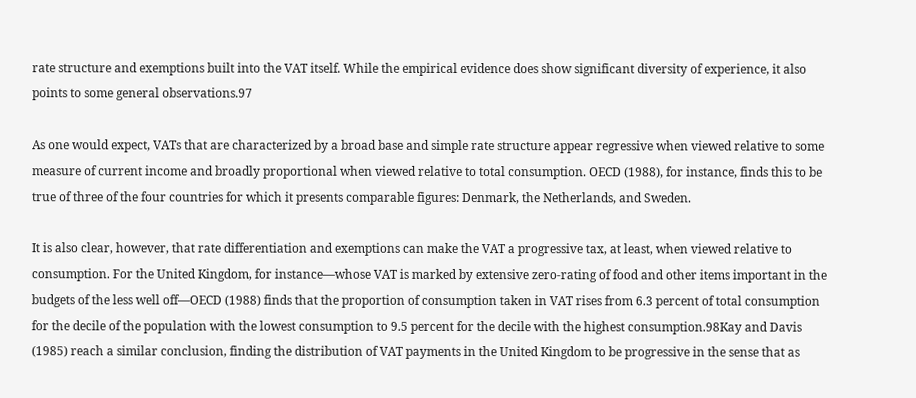rate structure and exemptions built into the VAT itself. While the empirical evidence does show significant diversity of experience, it also points to some general observations.97

As one would expect, VATs that are characterized by a broad base and simple rate structure appear regressive when viewed relative to some measure of current income and broadly proportional when viewed relative to total consumption. OECD (1988), for instance, finds this to be true of three of the four countries for which it presents comparable figures: Denmark, the Netherlands, and Sweden.

It is also clear, however, that rate differentiation and exemptions can make the VAT a progressive tax, at least, when viewed relative to consumption. For the United Kingdom, for instance—whose VAT is marked by extensive zero-rating of food and other items important in the budgets of the less well off—OECD (1988) finds that the proportion of consumption taken in VAT rises from 6.3 percent of total consumption for the decile of the population with the lowest consumption to 9.5 percent for the decile with the highest consumption.98Kay and Davis (1985) reach a similar conclusion, finding the distribution of VAT payments in the United Kingdom to be progressive in the sense that as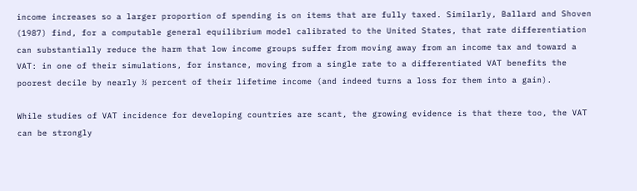income increases so a larger proportion of spending is on items that are fully taxed. Similarly, Ballard and Shoven (1987) find, for a computable general equilibrium model calibrated to the United States, that rate differentiation can substantially reduce the harm that low income groups suffer from moving away from an income tax and toward a VAT: in one of their simulations, for instance, moving from a single rate to a differentiated VAT benefits the poorest decile by nearly ½ percent of their lifetime income (and indeed turns a loss for them into a gain).

While studies of VAT incidence for developing countries are scant, the growing evidence is that there too, the VAT can be strongly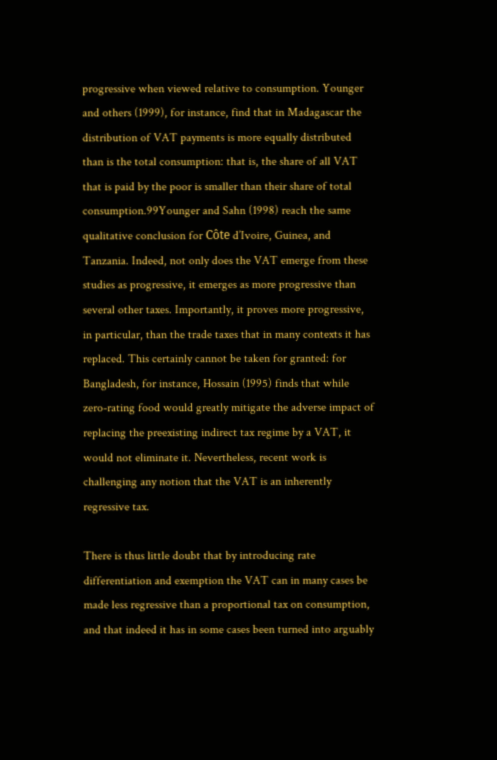progressive when viewed relative to consumption. Younger and others (1999), for instance, find that in Madagascar the distribution of VAT payments is more equally distributed than is the total consumption: that is, the share of all VAT that is paid by the poor is smaller than their share of total consumption.99Younger and Sahn (1998) reach the same qualitative conclusion for Côte d’Ivoire, Guinea, and Tanzania. Indeed, not only does the VAT emerge from these studies as progressive, it emerges as more progressive than several other taxes. Importantly, it proves more progressive, in particular, than the trade taxes that in many contexts it has replaced. This certainly cannot be taken for granted: for Bangladesh, for instance, Hossain (1995) finds that while zero-rating food would greatly mitigate the adverse impact of replacing the preexisting indirect tax regime by a VAT, it would not eliminate it. Nevertheless, recent work is challenging any notion that the VAT is an inherently regressive tax.

There is thus little doubt that by introducing rate differentiation and exemption the VAT can in many cases be made less regressive than a proportional tax on consumption, and that indeed it has in some cases been turned into arguably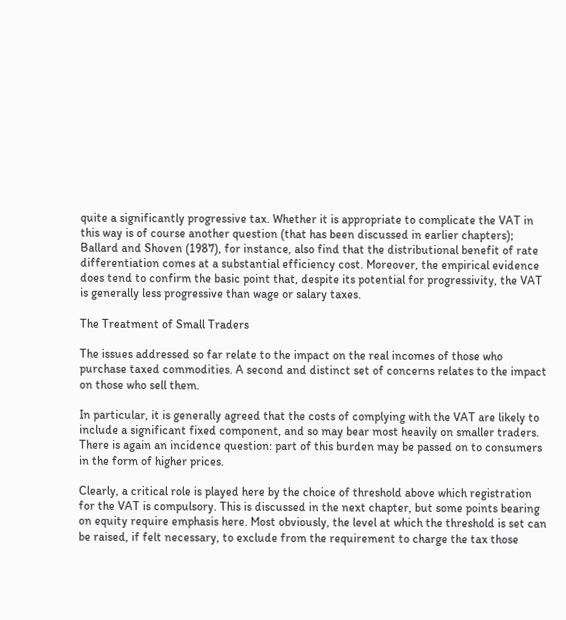quite a significantly progressive tax. Whether it is appropriate to complicate the VAT in this way is of course another question (that has been discussed in earlier chapters); Ballard and Shoven (1987), for instance, also find that the distributional benefit of rate differentiation comes at a substantial efficiency cost. Moreover, the empirical evidence does tend to confirm the basic point that, despite its potential for progressivity, the VAT is generally less progressive than wage or salary taxes.

The Treatment of Small Traders

The issues addressed so far relate to the impact on the real incomes of those who purchase taxed commodities. A second and distinct set of concerns relates to the impact on those who sell them.

In particular, it is generally agreed that the costs of complying with the VAT are likely to include a significant fixed component, and so may bear most heavily on smaller traders. There is again an incidence question: part of this burden may be passed on to consumers in the form of higher prices.

Clearly, a critical role is played here by the choice of threshold above which registration for the VAT is compulsory. This is discussed in the next chapter, but some points bearing on equity require emphasis here. Most obviously, the level at which the threshold is set can be raised, if felt necessary, to exclude from the requirement to charge the tax those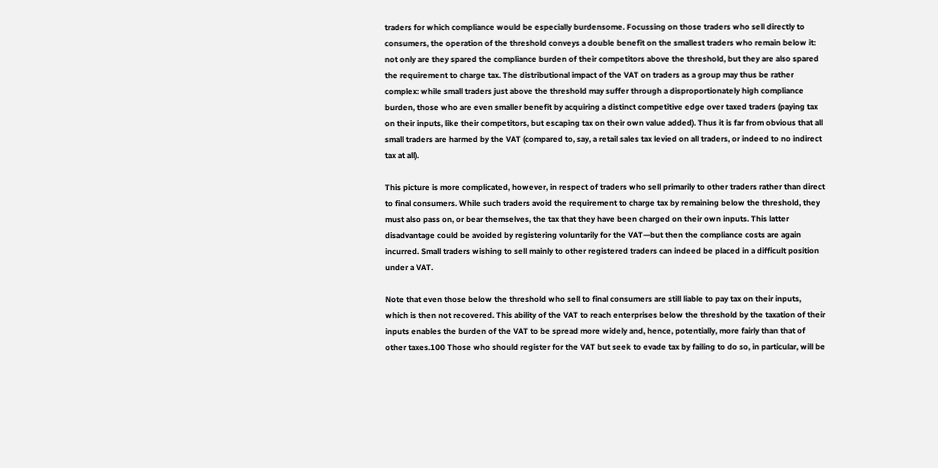traders for which compliance would be especially burdensome. Focussing on those traders who sell directly to consumers, the operation of the threshold conveys a double benefit on the smallest traders who remain below it: not only are they spared the compliance burden of their competitors above the threshold, but they are also spared the requirement to charge tax. The distributional impact of the VAT on traders as a group may thus be rather complex: while small traders just above the threshold may suffer through a disproportionately high compliance burden, those who are even smaller benefit by acquiring a distinct competitive edge over taxed traders (paying tax on their inputs, like their competitors, but escaping tax on their own value added). Thus it is far from obvious that all small traders are harmed by the VAT (compared to, say, a retail sales tax levied on all traders, or indeed to no indirect tax at all).

This picture is more complicated, however, in respect of traders who sell primarily to other traders rather than direct to final consumers. While such traders avoid the requirement to charge tax by remaining below the threshold, they must also pass on, or bear themselves, the tax that they have been charged on their own inputs. This latter disadvantage could be avoided by registering voluntarily for the VAT—but then the compliance costs are again incurred. Small traders wishing to sell mainly to other registered traders can indeed be placed in a difficult position under a VAT.

Note that even those below the threshold who sell to final consumers are still liable to pay tax on their inputs, which is then not recovered. This ability of the VAT to reach enterprises below the threshold by the taxation of their inputs enables the burden of the VAT to be spread more widely and, hence, potentially, more fairly than that of other taxes.100 Those who should register for the VAT but seek to evade tax by failing to do so, in particular, will be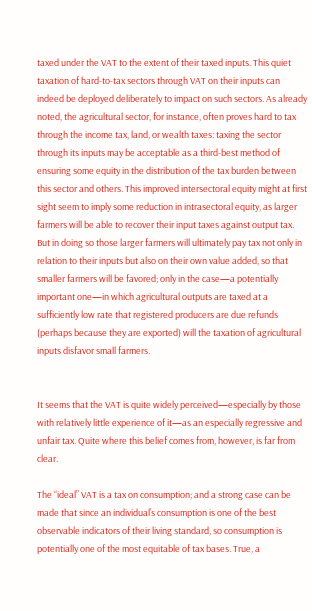taxed under the VAT to the extent of their taxed inputs. This quiet taxation of hard-to-tax sectors through VAT on their inputs can indeed be deployed deliberately to impact on such sectors. As already noted, the agricultural sector, for instance, often proves hard to tax through the income tax, land, or wealth taxes: taxing the sector through its inputs may be acceptable as a third-best method of ensuring some equity in the distribution of the tax burden between this sector and others. This improved intersectoral equity might at first sight seem to imply some reduction in intrasectoral equity, as larger farmers will be able to recover their input taxes against output tax. But in doing so those larger farmers will ultimately pay tax not only in relation to their inputs but also on their own value added, so that smaller farmers will be favored; only in the case—a potentially important one—in which agricultural outputs are taxed at a sufficiently low rate that registered producers are due refunds (perhaps because they are exported) will the taxation of agricultural inputs disfavor small farmers.


It seems that the VAT is quite widely perceived—especially by those with relatively little experience of it—as an especially regressive and unfair tax. Quite where this belief comes from, however, is far from clear.

The “ideal” VAT is a tax on consumption; and a strong case can be made that since an individual’s consumption is one of the best observable indicators of their living standard, so consumption is potentially one of the most equitable of tax bases. True, a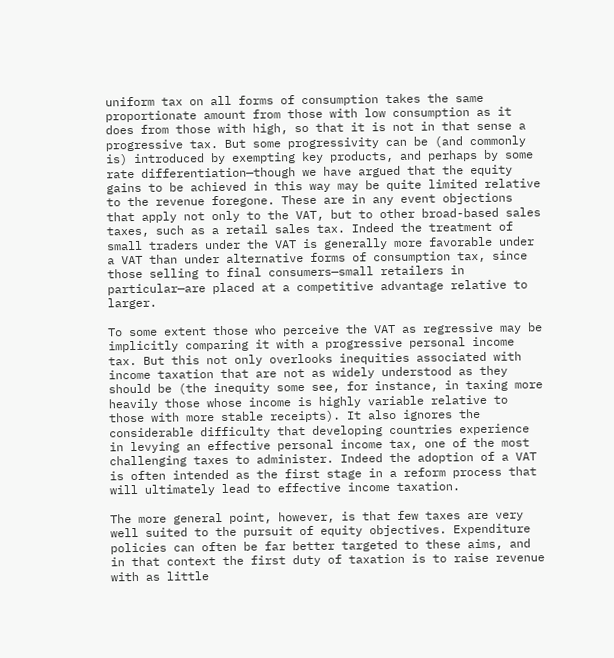uniform tax on all forms of consumption takes the same proportionate amount from those with low consumption as it does from those with high, so that it is not in that sense a progressive tax. But some progressivity can be (and commonly is) introduced by exempting key products, and perhaps by some rate differentiation—though we have argued that the equity gains to be achieved in this way may be quite limited relative to the revenue foregone. These are in any event objections that apply not only to the VAT, but to other broad-based sales taxes, such as a retail sales tax. Indeed the treatment of small traders under the VAT is generally more favorable under a VAT than under alternative forms of consumption tax, since those selling to final consumers—small retailers in particular—are placed at a competitive advantage relative to larger.

To some extent those who perceive the VAT as regressive may be implicitly comparing it with a progressive personal income tax. But this not only overlooks inequities associated with income taxation that are not as widely understood as they should be (the inequity some see, for instance, in taxing more heavily those whose income is highly variable relative to those with more stable receipts). It also ignores the considerable difficulty that developing countries experience in levying an effective personal income tax, one of the most challenging taxes to administer. Indeed the adoption of a VAT is often intended as the first stage in a reform process that will ultimately lead to effective income taxation.

The more general point, however, is that few taxes are very well suited to the pursuit of equity objectives. Expenditure policies can often be far better targeted to these aims, and in that context the first duty of taxation is to raise revenue with as little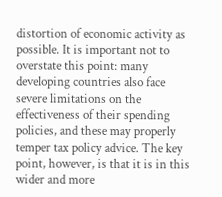distortion of economic activity as possible. It is important not to overstate this point: many developing countries also face severe limitations on the effectiveness of their spending policies, and these may properly temper tax policy advice. The key point, however, is that it is in this wider and more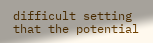difficult setting that the potential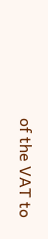of the VAT to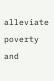alleviate poverty and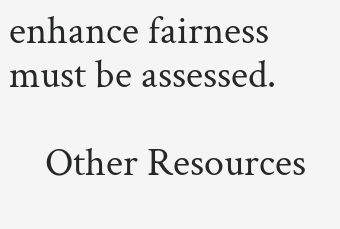enhance fairness must be assessed.

    Other Resources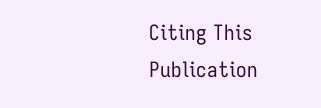Citing This Publication